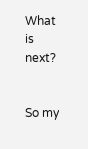What is next?


So my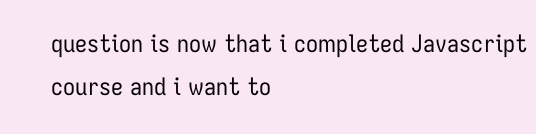question is now that i completed Javascript course and i want to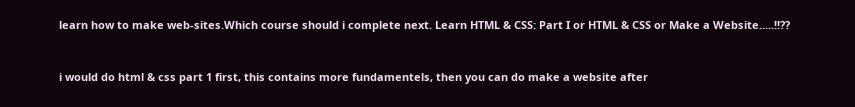learn how to make web-sites.Which course should i complete next. Learn HTML & CSS: Part I or HTML & CSS or Make a Website.....!!??


i would do html & css part 1 first, this contains more fundamentels, then you can do make a website after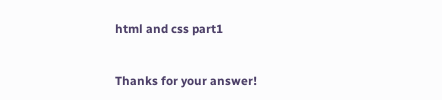html and css part1


Thanks for your answer!